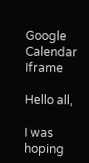Google Calendar Iframe

Hello all,

I was hoping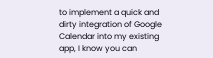to implement a quick and dirty integration of Google Calendar into my existing app, I know you can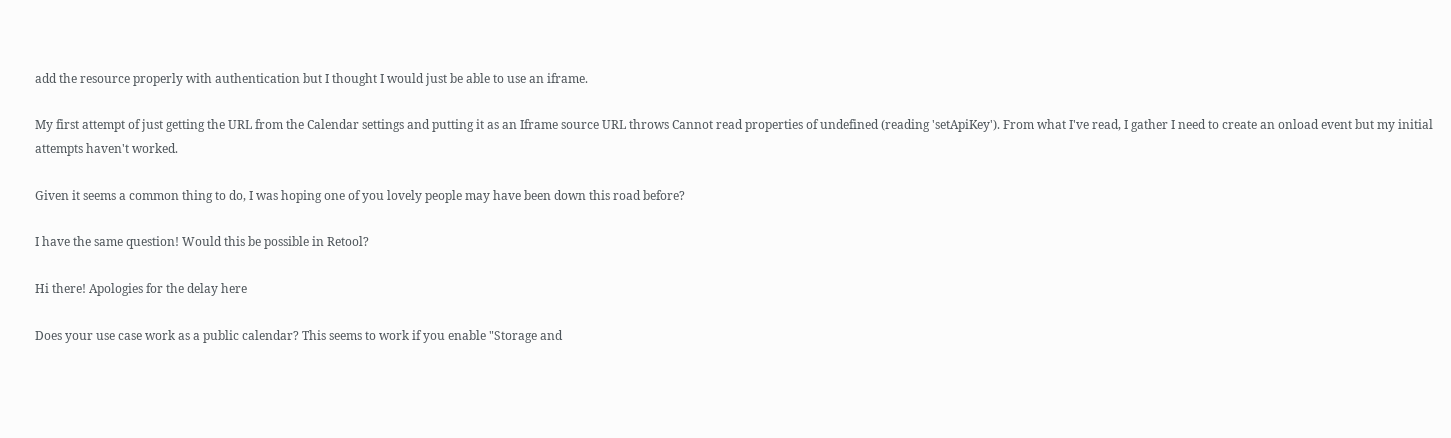add the resource properly with authentication but I thought I would just be able to use an iframe.

My first attempt of just getting the URL from the Calendar settings and putting it as an Iframe source URL throws Cannot read properties of undefined (reading 'setApiKey'). From what I've read, I gather I need to create an onload event but my initial attempts haven't worked.

Given it seems a common thing to do, I was hoping one of you lovely people may have been down this road before?

I have the same question! Would this be possible in Retool?

Hi there! Apologies for the delay here

Does your use case work as a public calendar? This seems to work if you enable "Storage and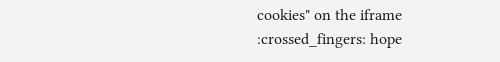cookies" on the iframe :crossed_fingers: hope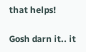that helps!

Gosh darn it.. it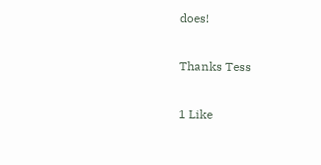does!

Thanks Tess

1 Like